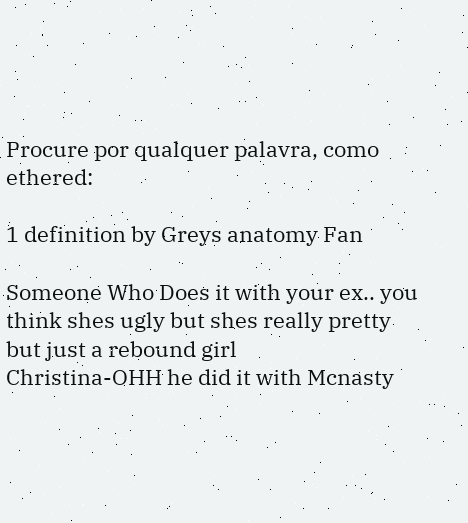Procure por qualquer palavra, como ethered:

1 definition by Greys anatomy Fan

Someone Who Does it with your ex.. you think shes ugly but shes really pretty but just a rebound girl
Christina-OHH he did it with Mcnasty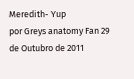Meredith- Yup
por Greys anatomy Fan 29 de Outubro de 2011